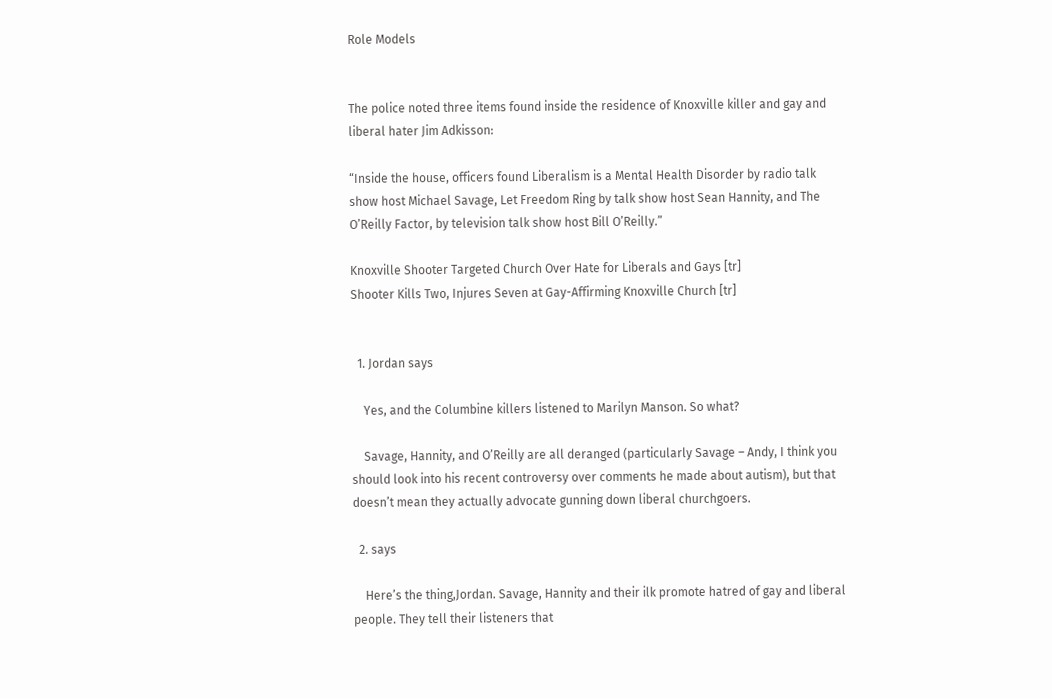Role Models


The police noted three items found inside the residence of Knoxville killer and gay and liberal hater Jim Adkisson:

“Inside the house, officers found Liberalism is a Mental Health Disorder by radio talk show host Michael Savage, Let Freedom Ring by talk show host Sean Hannity, and The O’Reilly Factor, by television talk show host Bill O’Reilly.”

Knoxville Shooter Targeted Church Over Hate for Liberals and Gays [tr]
Shooter Kills Two, Injures Seven at Gay-Affirming Knoxville Church [tr]


  1. Jordan says

    Yes, and the Columbine killers listened to Marilyn Manson. So what?

    Savage, Hannity, and O’Reilly are all deranged (particularly Savage – Andy, I think you should look into his recent controversy over comments he made about autism), but that doesn’t mean they actually advocate gunning down liberal churchgoers.

  2. says

    Here’s the thing,Jordan. Savage, Hannity and their ilk promote hatred of gay and liberal people. They tell their listeners that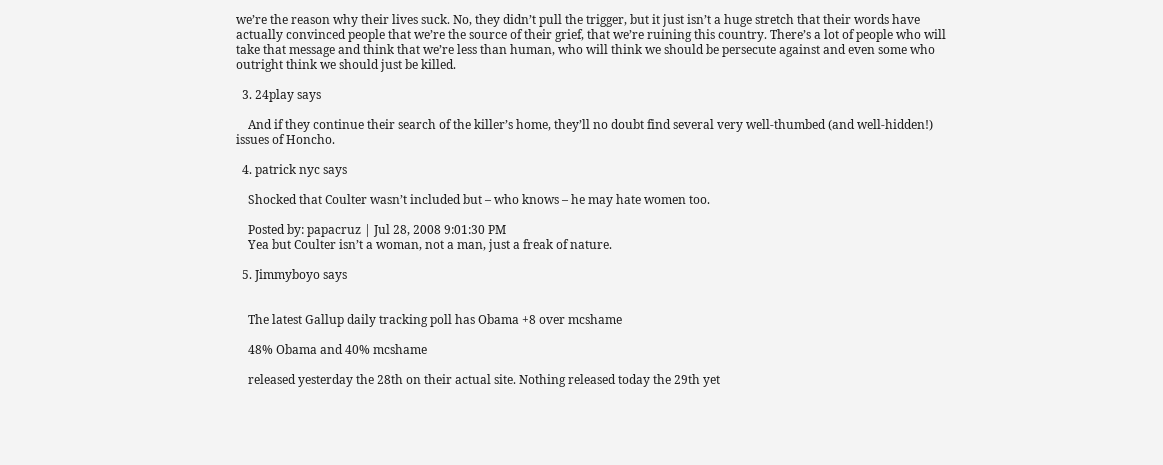we’re the reason why their lives suck. No, they didn’t pull the trigger, but it just isn’t a huge stretch that their words have actually convinced people that we’re the source of their grief, that we’re ruining this country. There’s a lot of people who will take that message and think that we’re less than human, who will think we should be persecute against and even some who outright think we should just be killed.

  3. 24play says

    And if they continue their search of the killer’s home, they’ll no doubt find several very well-thumbed (and well-hidden!) issues of Honcho.

  4. patrick nyc says

    Shocked that Coulter wasn’t included but – who knows – he may hate women too.

    Posted by: papacruz | Jul 28, 2008 9:01:30 PM
    Yea but Coulter isn’t a woman, not a man, just a freak of nature.

  5. Jimmyboyo says


    The latest Gallup daily tracking poll has Obama +8 over mcshame

    48% Obama and 40% mcshame

    released yesterday the 28th on their actual site. Nothing released today the 29th yet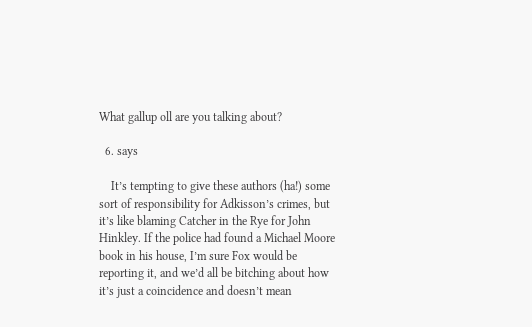What gallup oll are you talking about?

  6. says

    It’s tempting to give these authors (ha!) some sort of responsibility for Adkisson’s crimes, but it’s like blaming Catcher in the Rye for John Hinkley. If the police had found a Michael Moore book in his house, I’m sure Fox would be reporting it, and we’d all be bitching about how it’s just a coincidence and doesn’t mean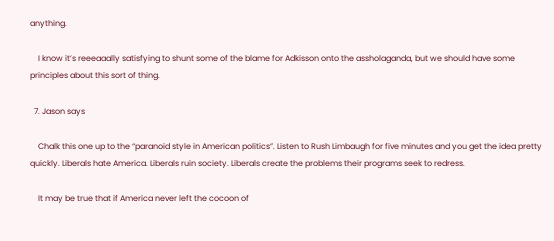anything.

    I know it’s reeeaaally satisfying to shunt some of the blame for Adkisson onto the assholaganda, but we should have some principles about this sort of thing.

  7. Jason says

    Chalk this one up to the “paranoid style in American politics”. Listen to Rush Limbaugh for five minutes and you get the idea pretty quickly. Liberals hate America. Liberals ruin society. Liberals create the problems their programs seek to redress.

    It may be true that if America never left the cocoon of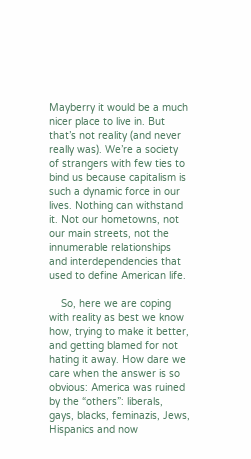Mayberry it would be a much nicer place to live in. But that’s not reality (and never really was). We’re a society of strangers with few ties to bind us because capitalism is such a dynamic force in our lives. Nothing can withstand it. Not our hometowns, not our main streets, not the innumerable relationships and interdependencies that used to define American life.

    So, here we are coping with reality as best we know how, trying to make it better, and getting blamed for not hating it away. How dare we care when the answer is so obvious: America was ruined by the “others”: liberals, gays, blacks, feminazis, Jews, Hispanics and now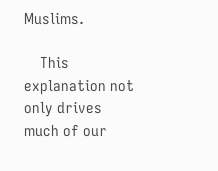Muslims.

    This explanation not only drives much of our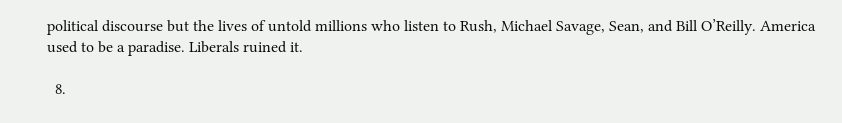political discourse but the lives of untold millions who listen to Rush, Michael Savage, Sean, and Bill O’Reilly. America used to be a paradise. Liberals ruined it.

  8.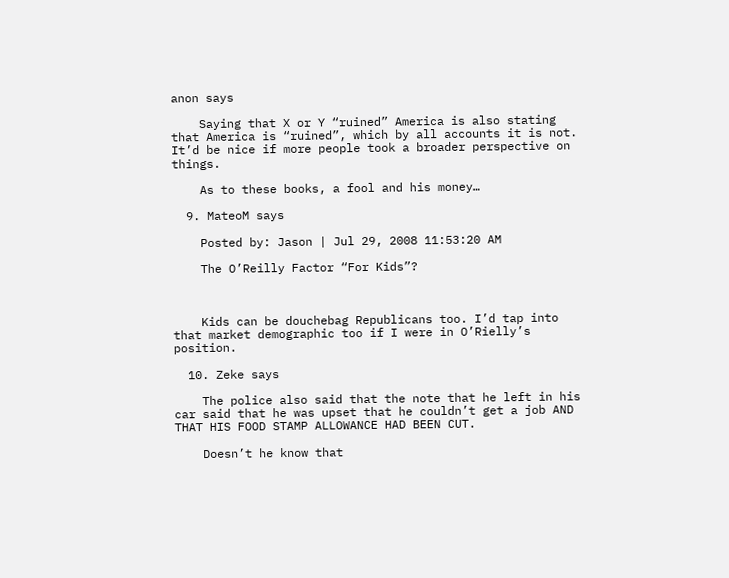anon says

    Saying that X or Y “ruined” America is also stating that America is “ruined”, which by all accounts it is not. It’d be nice if more people took a broader perspective on things.

    As to these books, a fool and his money…

  9. MateoM says

    Posted by: Jason | Jul 29, 2008 11:53:20 AM

    The O’Reilly Factor “For Kids”?



    Kids can be douchebag Republicans too. I’d tap into that market demographic too if I were in O’Rielly’s position.

  10. Zeke says

    The police also said that the note that he left in his car said that he was upset that he couldn’t get a job AND THAT HIS FOOD STAMP ALLOWANCE HAD BEEN CUT.

    Doesn’t he know that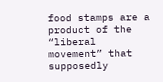food stamps are a product of the “liberal movement” that supposedly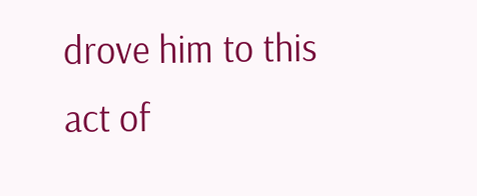drove him to this act of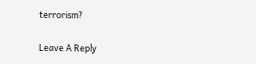terrorism?

Leave A Reply